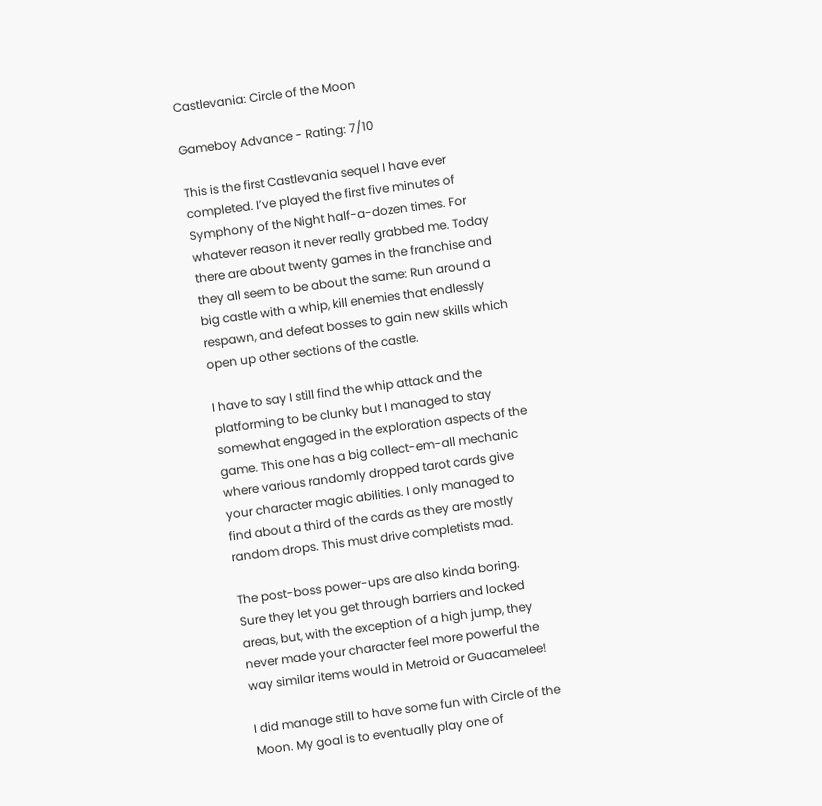Castlevania: Circle of the Moon

Gameboy Advance - Rating: 7/10

This is the first Castlevania sequel I have ever completed. I’ve played the first five minutes of Symphony of the Night half-a-dozen times. For whatever reason it never really grabbed me. Today there are about twenty games in the franchise and they all seem to be about the same: Run around a big castle with a whip, kill enemies that endlessly respawn, and defeat bosses to gain new skills which open up other sections of the castle.

I have to say I still find the whip attack and the platforming to be clunky but I managed to stay somewhat engaged in the exploration aspects of the game. This one has a big collect-em-all mechanic where various randomly dropped tarot cards give your character magic abilities. I only managed to find about a third of the cards as they are mostly random drops. This must drive completists mad.

The post-boss power-ups are also kinda boring. Sure they let you get through barriers and locked areas, but, with the exception of a high jump, they never made your character feel more powerful the way similar items would in Metroid or Guacamelee!

I did manage still to have some fun with Circle of the Moon. My goal is to eventually play one of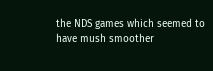the NDS games which seemed to have mush smoother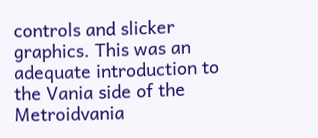controls and slicker graphics. This was an adequate introduction to the Vania side of the Metroidvania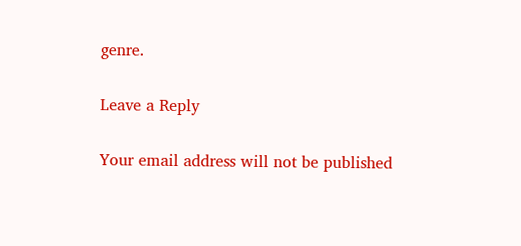genre.

Leave a Reply

Your email address will not be published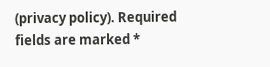(privacy policy). Required fields are marked *